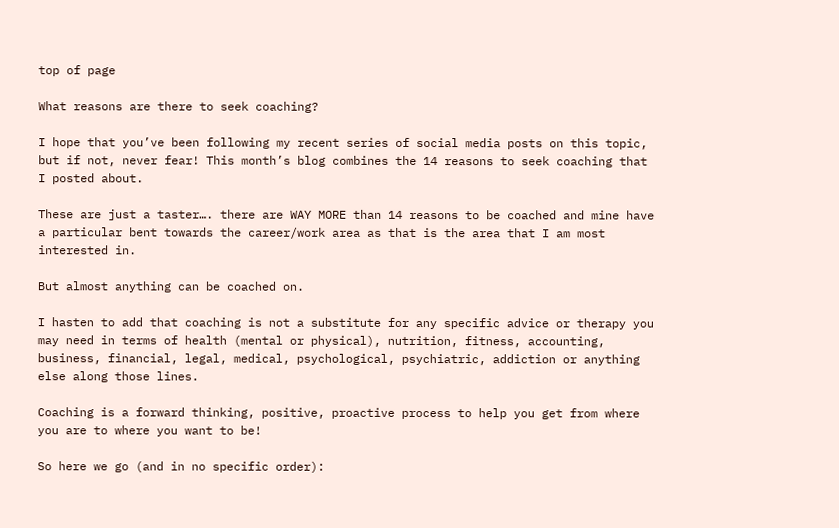top of page

What reasons are there to seek coaching?

I hope that you’ve been following my recent series of social media posts on this topic, but if not, never fear! This month’s blog combines the 14 reasons to seek coaching that I posted about.

These are just a taster…. there are WAY MORE than 14 reasons to be coached and mine have a particular bent towards the career/work area as that is the area that I am most interested in.

But almost anything can be coached on.

I hasten to add that coaching is not a substitute for any specific advice or therapy you may need in terms of health (mental or physical), nutrition, fitness, accounting, business, financial, legal, medical, psychological, psychiatric, addiction or anything else along those lines.

Coaching is a forward thinking, positive, proactive process to help you get from where you are to where you want to be!

So here we go (and in no specific order):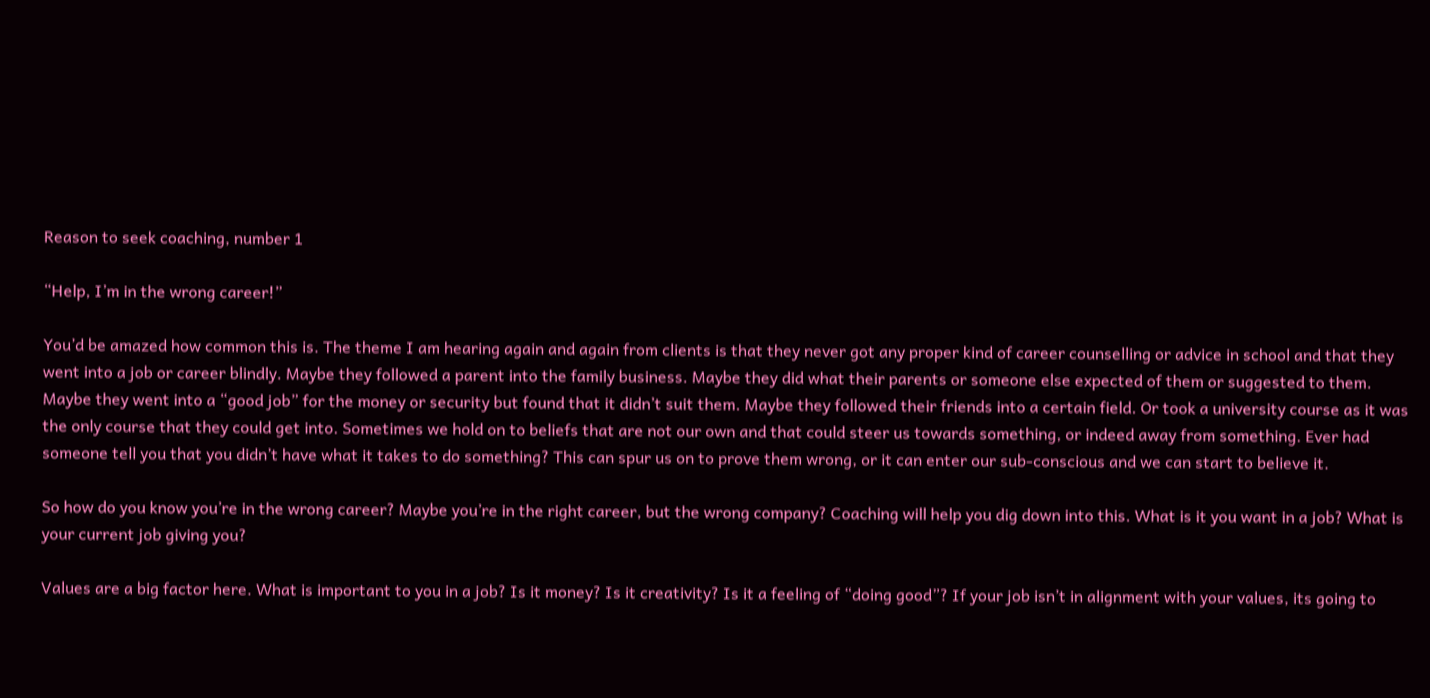Reason to seek coaching, number 1

“Help, I’m in the wrong career!”

You’d be amazed how common this is. The theme I am hearing again and again from clients is that they never got any proper kind of career counselling or advice in school and that they went into a job or career blindly. Maybe they followed a parent into the family business. Maybe they did what their parents or someone else expected of them or suggested to them. Maybe they went into a “good job” for the money or security but found that it didn’t suit them. Maybe they followed their friends into a certain field. Or took a university course as it was the only course that they could get into. Sometimes we hold on to beliefs that are not our own and that could steer us towards something, or indeed away from something. Ever had someone tell you that you didn’t have what it takes to do something? This can spur us on to prove them wrong, or it can enter our sub-conscious and we can start to believe it.

So how do you know you’re in the wrong career? Maybe you’re in the right career, but the wrong company? Coaching will help you dig down into this. What is it you want in a job? What is your current job giving you?

Values are a big factor here. What is important to you in a job? Is it money? Is it creativity? Is it a feeling of “doing good”? If your job isn’t in alignment with your values, its going to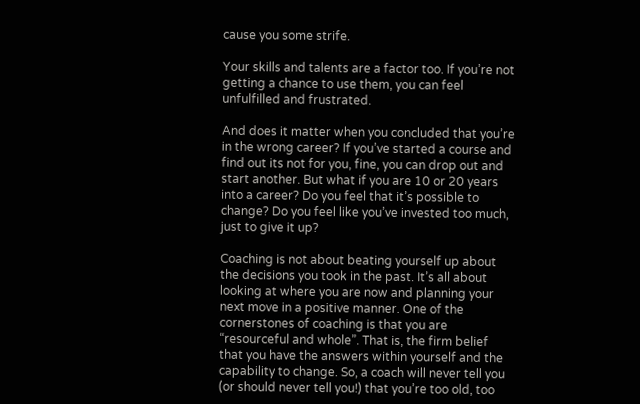cause you some strife.

Your skills and talents are a factor too. If you’re not getting a chance to use them, you can feel unfulfilled and frustrated.

And does it matter when you concluded that you’re in the wrong career? If you’ve started a course and find out its not for you, fine, you can drop out and start another. But what if you are 10 or 20 years into a career? Do you feel that it’s possible to change? Do you feel like you’ve invested too much, just to give it up?

Coaching is not about beating yourself up about the decisions you took in the past. It’s all about looking at where you are now and planning your next move in a positive manner. One of the cornerstones of coaching is that you are “resourceful and whole”. That is, the firm belief that you have the answers within yourself and the capability to change. So, a coach will never tell you (or should never tell you!) that you’re too old, too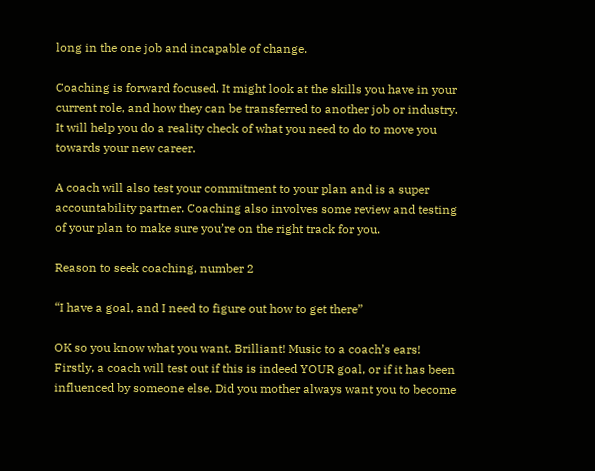long in the one job and incapable of change.

Coaching is forward focused. It might look at the skills you have in your current role, and how they can be transferred to another job or industry. It will help you do a reality check of what you need to do to move you towards your new career.

A coach will also test your commitment to your plan and is a super accountability partner. Coaching also involves some review and testing of your plan to make sure you’re on the right track for you.

Reason to seek coaching, number 2

“I have a goal, and I need to figure out how to get there”

OK so you know what you want. Brilliant! Music to a coach’s ears! Firstly, a coach will test out if this is indeed YOUR goal, or if it has been influenced by someone else. Did you mother always want you to become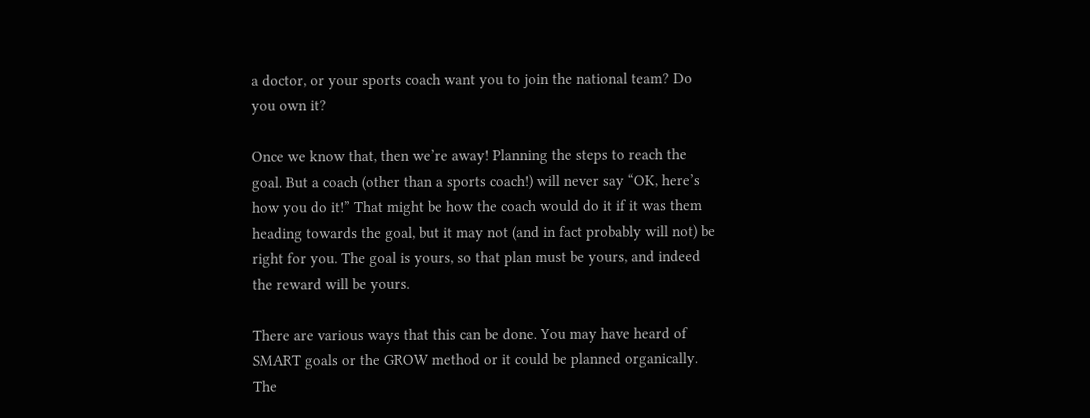a doctor, or your sports coach want you to join the national team? Do you own it?

Once we know that, then we’re away! Planning the steps to reach the goal. But a coach (other than a sports coach!) will never say “OK, here’s how you do it!” That might be how the coach would do it if it was them heading towards the goal, but it may not (and in fact probably will not) be right for you. The goal is yours, so that plan must be yours, and indeed the reward will be yours.

There are various ways that this can be done. You may have heard of SMART goals or the GROW method or it could be planned organically. The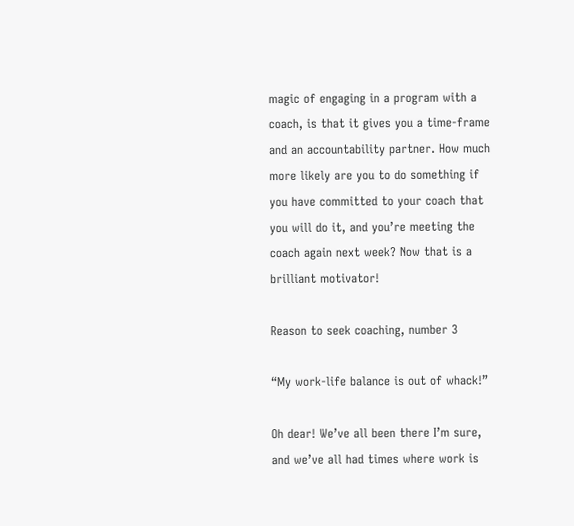magic of engaging in a program with a coach, is that it gives you a time-frame and an accountability partner. How much more likely are you to do something if you have committed to your coach that you will do it, and you’re meeting the coach again next week? Now that is a brilliant motivator!

Reason to seek coaching, number 3

“My work-life balance is out of whack!”

Oh dear! We’ve all been there I’m sure, and we’ve all had times where work is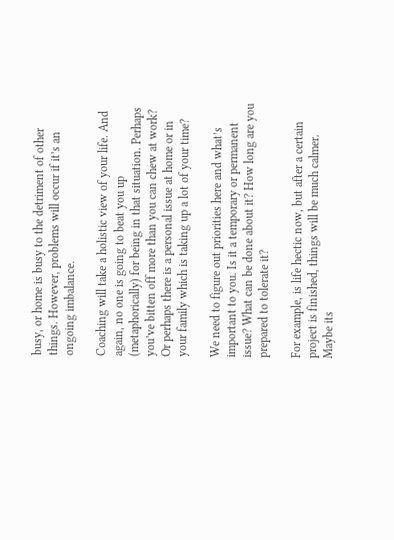busy, or home is busy to the detriment of other things. However, problems will occur if it’s an ongoing imbalance.

Coaching will take a holistic view of your life. And again, no one is going to beat you up (metaphorically) for being in that situation. Perhaps you’ve bitten off more than you can chew at work? Or perhaps there is a personal issue at home or in your family which is taking up a lot of your time?

We need to figure out priorities here and what’s important to you. Is it a temporary or permanent issue? What can be done about it? How long are you prepared to tolerate it?

For example, is life hectic now, but after a certain project is finished, things will be much calmer. Maybe its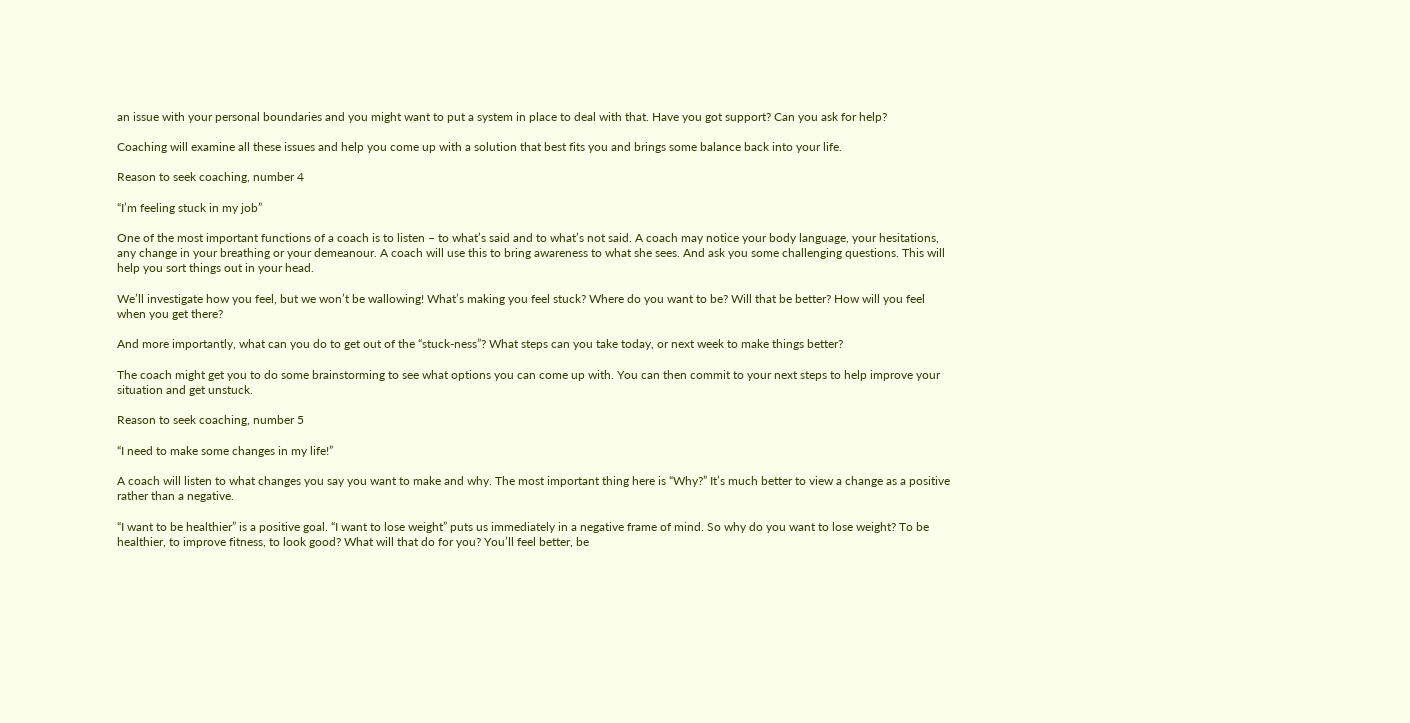an issue with your personal boundaries and you might want to put a system in place to deal with that. Have you got support? Can you ask for help?

Coaching will examine all these issues and help you come up with a solution that best fits you and brings some balance back into your life.

Reason to seek coaching, number 4

“I’m feeling stuck in my job”

One of the most important functions of a coach is to listen – to what’s said and to what’s not said. A coach may notice your body language, your hesitations, any change in your breathing or your demeanour. A coach will use this to bring awareness to what she sees. And ask you some challenging questions. This will help you sort things out in your head.

We’ll investigate how you feel, but we won’t be wallowing! What’s making you feel stuck? Where do you want to be? Will that be better? How will you feel when you get there?

And more importantly, what can you do to get out of the “stuck-ness”? What steps can you take today, or next week to make things better?

The coach might get you to do some brainstorming to see what options you can come up with. You can then commit to your next steps to help improve your situation and get unstuck.

Reason to seek coaching, number 5

“I need to make some changes in my life!”

A coach will listen to what changes you say you want to make and why. The most important thing here is “Why?” It’s much better to view a change as a positive rather than a negative.

“I want to be healthier” is a positive goal. “I want to lose weight” puts us immediately in a negative frame of mind. So why do you want to lose weight? To be healthier, to improve fitness, to look good? What will that do for you? You’ll feel better, be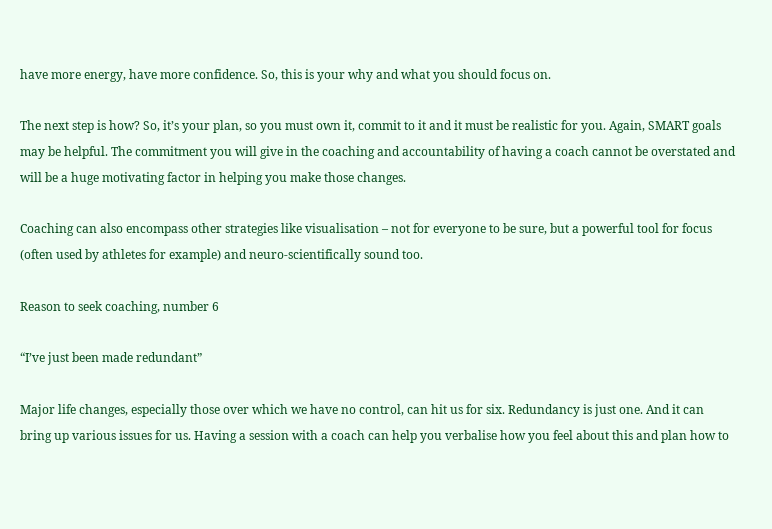have more energy, have more confidence. So, this is your why and what you should focus on.

The next step is how? So, it’s your plan, so you must own it, commit to it and it must be realistic for you. Again, SMART goals may be helpful. The commitment you will give in the coaching and accountability of having a coach cannot be overstated and will be a huge motivating factor in helping you make those changes.

Coaching can also encompass other strategies like visualisation – not for everyone to be sure, but a powerful tool for focus (often used by athletes for example) and neuro-scientifically sound too.

Reason to seek coaching, number 6

“I’ve just been made redundant”

Major life changes, especially those over which we have no control, can hit us for six. Redundancy is just one. And it can bring up various issues for us. Having a session with a coach can help you verbalise how you feel about this and plan how to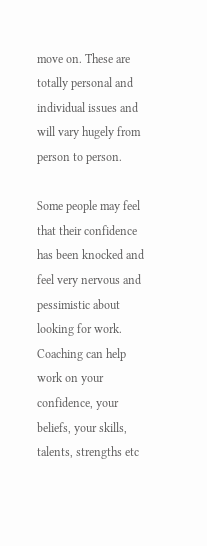move on. These are totally personal and individual issues and will vary hugely from person to person.

Some people may feel that their confidence has been knocked and feel very nervous and pessimistic about looking for work. Coaching can help work on your confidence, your beliefs, your skills, talents, strengths etc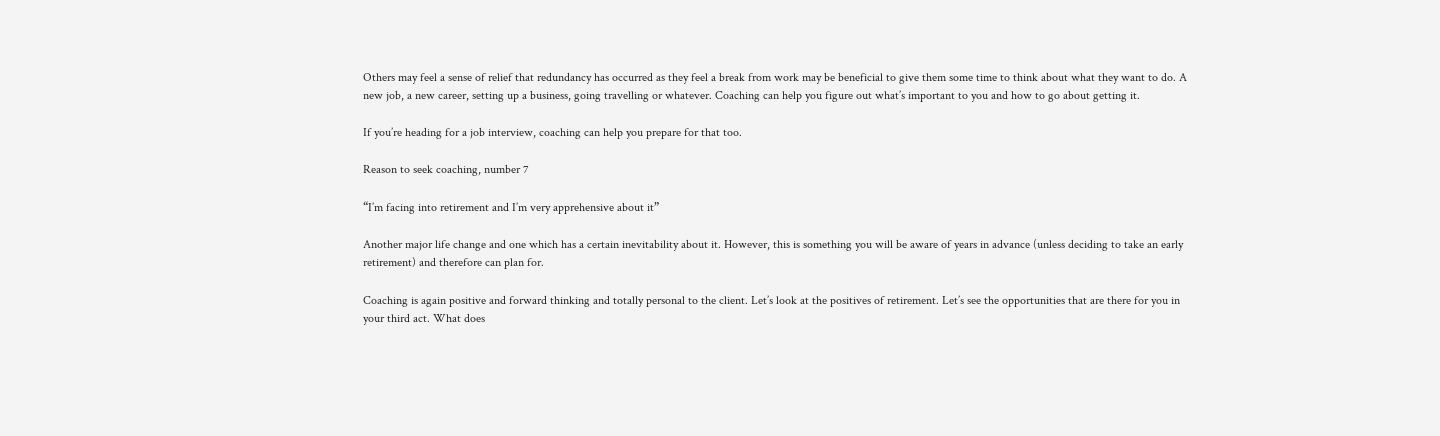Others may feel a sense of relief that redundancy has occurred as they feel a break from work may be beneficial to give them some time to think about what they want to do. A new job, a new career, setting up a business, going travelling or whatever. Coaching can help you figure out what’s important to you and how to go about getting it.

If you’re heading for a job interview, coaching can help you prepare for that too.

Reason to seek coaching, number 7

“I’m facing into retirement and I’m very apprehensive about it”

Another major life change and one which has a certain inevitability about it. However, this is something you will be aware of years in advance (unless deciding to take an early retirement) and therefore can plan for.

Coaching is again positive and forward thinking and totally personal to the client. Let’s look at the positives of retirement. Let’s see the opportunities that are there for you in your third act. What does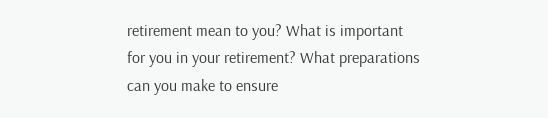retirement mean to you? What is important for you in your retirement? What preparations can you make to ensure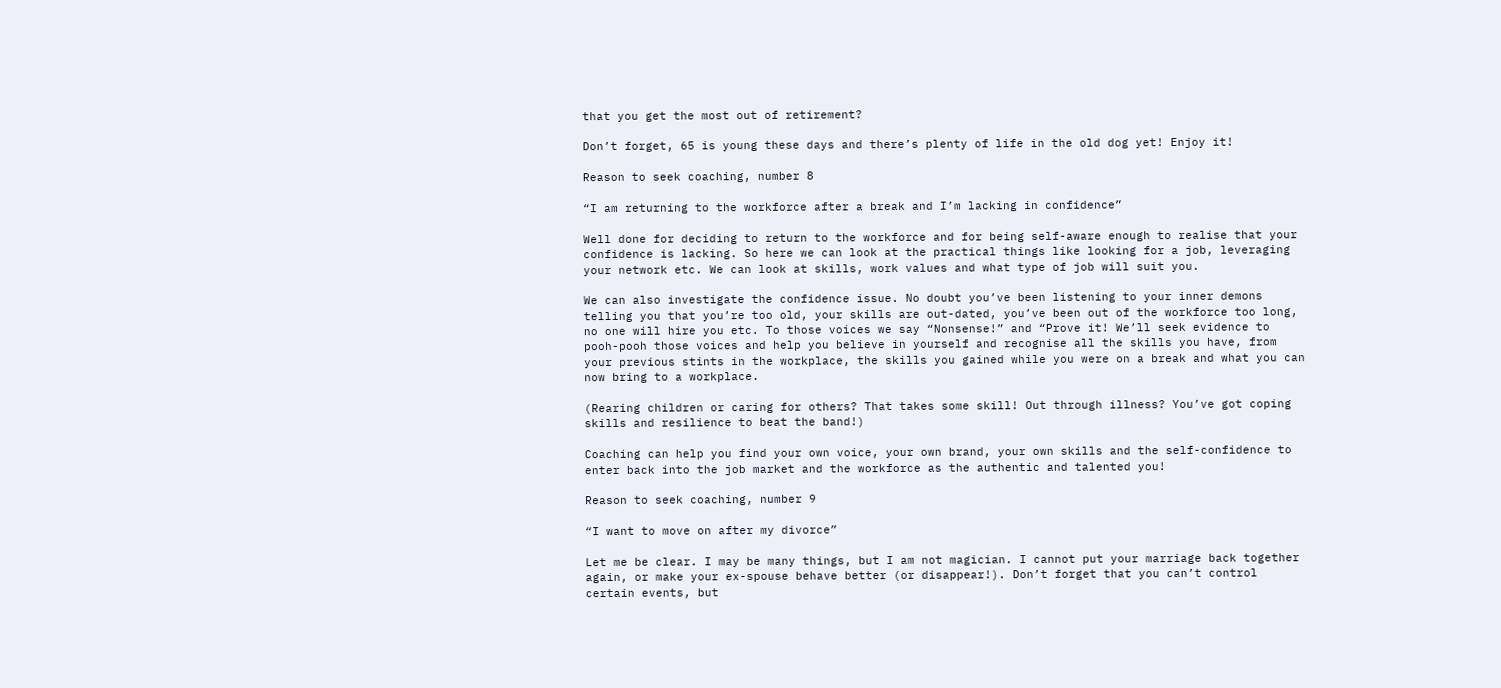that you get the most out of retirement?

Don’t forget, 65 is young these days and there’s plenty of life in the old dog yet! Enjoy it!

Reason to seek coaching, number 8

“I am returning to the workforce after a break and I’m lacking in confidence”

Well done for deciding to return to the workforce and for being self-aware enough to realise that your confidence is lacking. So here we can look at the practical things like looking for a job, leveraging your network etc. We can look at skills, work values and what type of job will suit you.

We can also investigate the confidence issue. No doubt you’ve been listening to your inner demons telling you that you’re too old, your skills are out-dated, you’ve been out of the workforce too long, no one will hire you etc. To those voices we say “Nonsense!” and “Prove it! We’ll seek evidence to pooh-pooh those voices and help you believe in yourself and recognise all the skills you have, from your previous stints in the workplace, the skills you gained while you were on a break and what you can now bring to a workplace.

(Rearing children or caring for others? That takes some skill! Out through illness? You’ve got coping skills and resilience to beat the band!)

Coaching can help you find your own voice, your own brand, your own skills and the self-confidence to enter back into the job market and the workforce as the authentic and talented you!

Reason to seek coaching, number 9

“I want to move on after my divorce”

Let me be clear. I may be many things, but I am not magician. I cannot put your marriage back together again, or make your ex-spouse behave better (or disappear!). Don’t forget that you can’t control certain events, but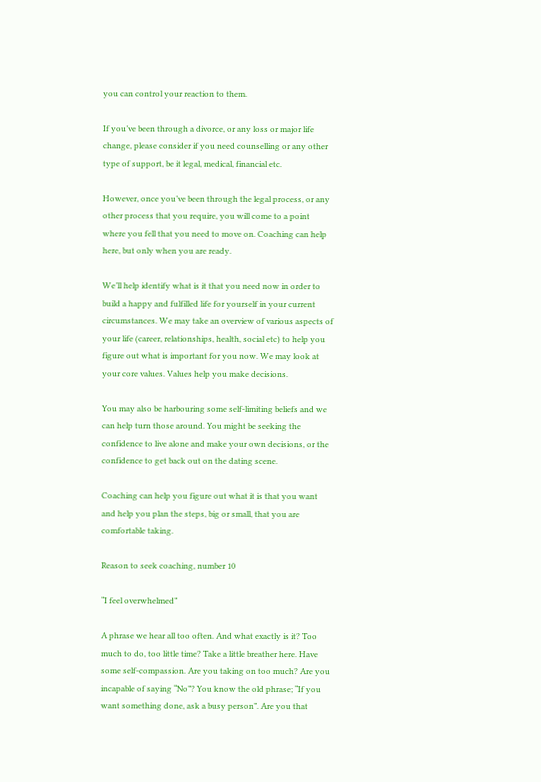you can control your reaction to them.

If you’ve been through a divorce, or any loss or major life change, please consider if you need counselling or any other type of support, be it legal, medical, financial etc.

However, once you’ve been through the legal process, or any other process that you require, you will come to a point where you fell that you need to move on. Coaching can help here, but only when you are ready.

We’ll help identify what is it that you need now in order to build a happy and fulfilled life for yourself in your current circumstances. We may take an overview of various aspects of your life (career, relationships, health, social etc) to help you figure out what is important for you now. We may look at your core values. Values help you make decisions.

You may also be harbouring some self-limiting beliefs and we can help turn those around. You might be seeking the confidence to live alone and make your own decisions, or the confidence to get back out on the dating scene.

Coaching can help you figure out what it is that you want and help you plan the steps, big or small, that you are comfortable taking.

Reason to seek coaching, number 10

“I feel overwhelmed”

A phrase we hear all too often. And what exactly is it? Too much to do, too little time? Take a little breather here. Have some self-compassion. Are you taking on too much? Are you incapable of saying “No”? You know the old phrase; “If you want something done, ask a busy person”. Are you that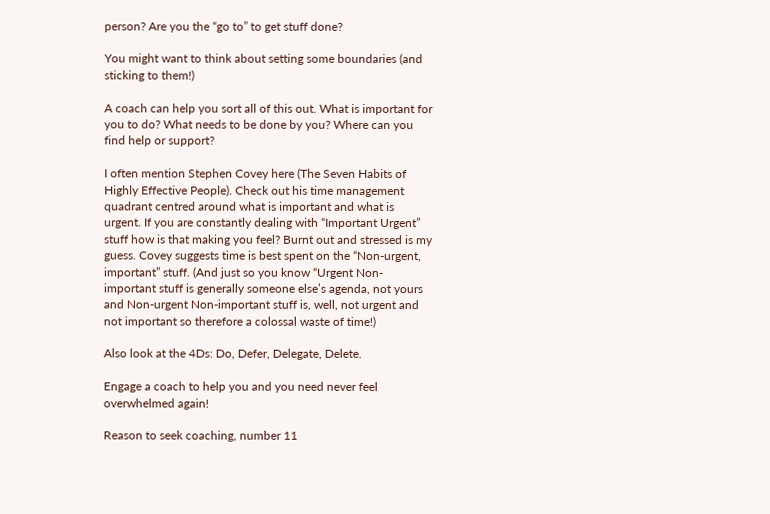person? Are you the “go to” to get stuff done?

You might want to think about setting some boundaries (and sticking to them!)

A coach can help you sort all of this out. What is important for you to do? What needs to be done by you? Where can you find help or support?

I often mention Stephen Covey here (The Seven Habits of Highly Effective People). Check out his time management quadrant centred around what is important and what is urgent. If you are constantly dealing with “Important Urgent” stuff how is that making you feel? Burnt out and stressed is my guess. Covey suggests time is best spent on the “Non-urgent, important” stuff. (And just so you know “Urgent Non-important stuff is generally someone else’s agenda, not yours and Non-urgent Non-important stuff is, well, not urgent and not important so therefore a colossal waste of time!)

Also look at the 4Ds: Do, Defer, Delegate, Delete.

Engage a coach to help you and you need never feel overwhelmed again!

Reason to seek coaching, number 11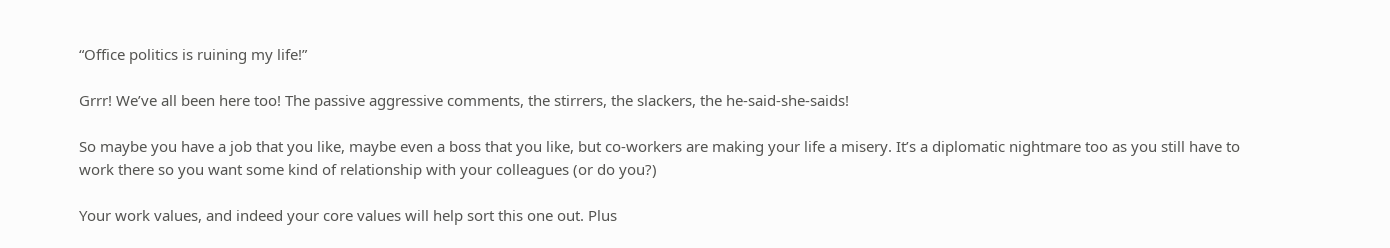“Office politics is ruining my life!”

Grrr! We’ve all been here too! The passive aggressive comments, the stirrers, the slackers, the he-said-she-saids!

So maybe you have a job that you like, maybe even a boss that you like, but co-workers are making your life a misery. It’s a diplomatic nightmare too as you still have to work there so you want some kind of relationship with your colleagues (or do you?)

Your work values, and indeed your core values will help sort this one out. Plus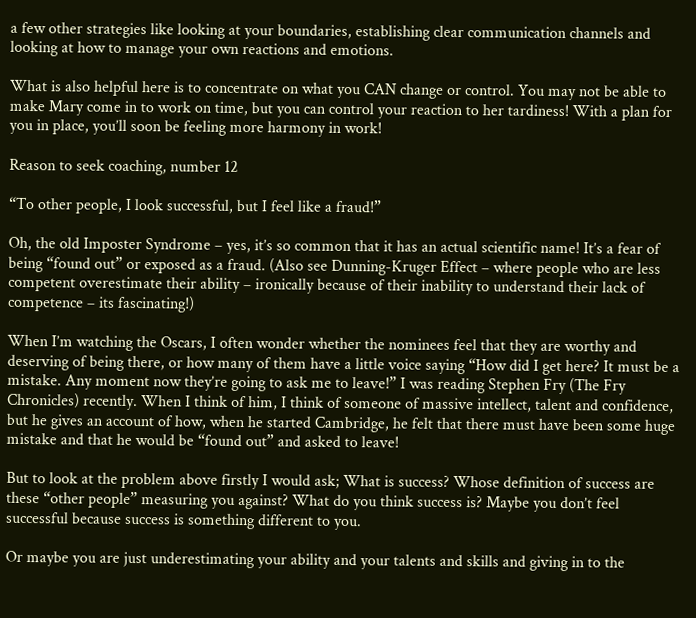a few other strategies like looking at your boundaries, establishing clear communication channels and looking at how to manage your own reactions and emotions.

What is also helpful here is to concentrate on what you CAN change or control. You may not be able to make Mary come in to work on time, but you can control your reaction to her tardiness! With a plan for you in place, you’ll soon be feeling more harmony in work!

Reason to seek coaching, number 12

“To other people, I look successful, but I feel like a fraud!”

Oh, the old Imposter Syndrome – yes, it’s so common that it has an actual scientific name! It’s a fear of being “found out” or exposed as a fraud. (Also see Dunning-Kruger Effect – where people who are less competent overestimate their ability – ironically because of their inability to understand their lack of competence – its fascinating!)

When I’m watching the Oscars, I often wonder whether the nominees feel that they are worthy and deserving of being there, or how many of them have a little voice saying “How did I get here? It must be a mistake. Any moment now they’re going to ask me to leave!” I was reading Stephen Fry (The Fry Chronicles) recently. When I think of him, I think of someone of massive intellect, talent and confidence, but he gives an account of how, when he started Cambridge, he felt that there must have been some huge mistake and that he would be “found out” and asked to leave!

But to look at the problem above firstly I would ask; What is success? Whose definition of success are these “other people” measuring you against? What do you think success is? Maybe you don’t feel successful because success is something different to you.

Or maybe you are just underestimating your ability and your talents and skills and giving in to the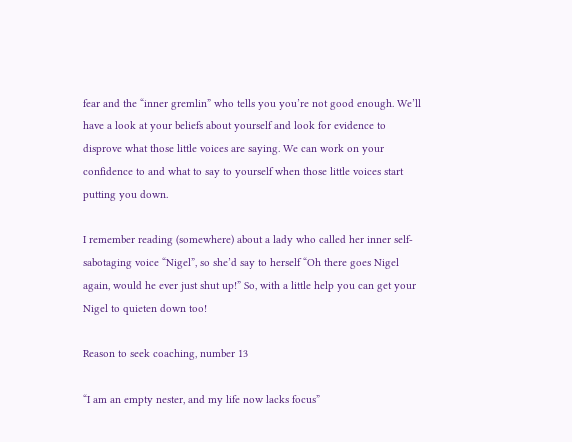fear and the “inner gremlin” who tells you you’re not good enough. We’ll have a look at your beliefs about yourself and look for evidence to disprove what those little voices are saying. We can work on your confidence to and what to say to yourself when those little voices start putting you down.

I remember reading (somewhere) about a lady who called her inner self-sabotaging voice “Nigel”, so she’d say to herself “Oh there goes Nigel again, would he ever just shut up!” So, with a little help you can get your Nigel to quieten down too!

Reason to seek coaching, number 13

“I am an empty nester, and my life now lacks focus”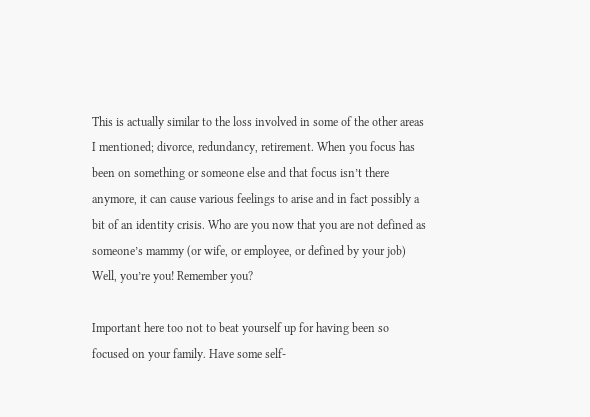This is actually similar to the loss involved in some of the other areas I mentioned; divorce, redundancy, retirement. When you focus has been on something or someone else and that focus isn’t there anymore, it can cause various feelings to arise and in fact possibly a bit of an identity crisis. Who are you now that you are not defined as someone’s mammy (or wife, or employee, or defined by your job) Well, you’re you! Remember you?

Important here too not to beat yourself up for having been so focused on your family. Have some self-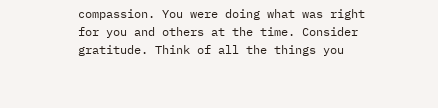compassion. You were doing what was right for you and others at the time. Consider gratitude. Think of all the things you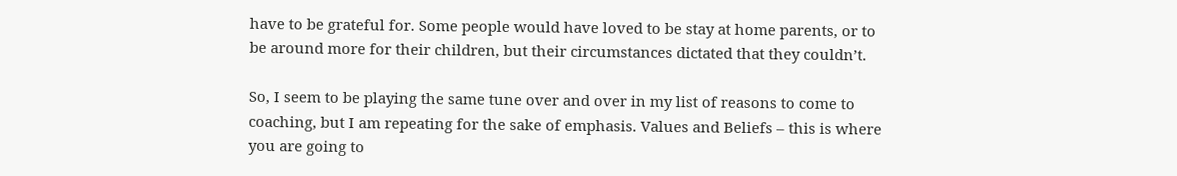have to be grateful for. Some people would have loved to be stay at home parents, or to be around more for their children, but their circumstances dictated that they couldn’t.

So, I seem to be playing the same tune over and over in my list of reasons to come to coaching, but I am repeating for the sake of emphasis. Values and Beliefs – this is where you are going to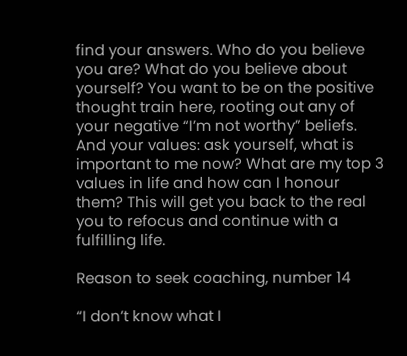find your answers. Who do you believe you are? What do you believe about yourself? You want to be on the positive thought train here, rooting out any of your negative “I’m not worthy” beliefs. And your values: ask yourself, what is important to me now? What are my top 3 values in life and how can I honour them? This will get you back to the real you to refocus and continue with a fulfilling life.

Reason to seek coaching, number 14

“I don’t know what I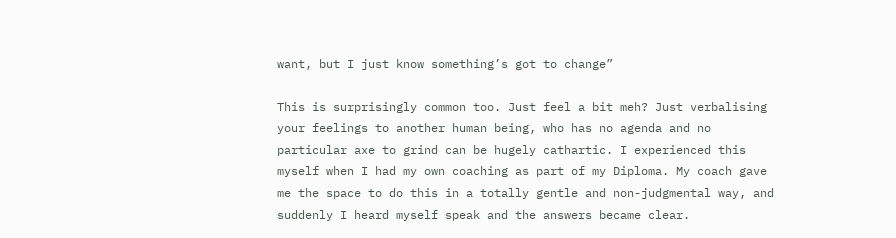want, but I just know something’s got to change”

This is surprisingly common too. Just feel a bit meh? Just verbalising your feelings to another human being, who has no agenda and no particular axe to grind can be hugely cathartic. I experienced this myself when I had my own coaching as part of my Diploma. My coach gave me the space to do this in a totally gentle and non-judgmental way, and suddenly I heard myself speak and the answers became clear.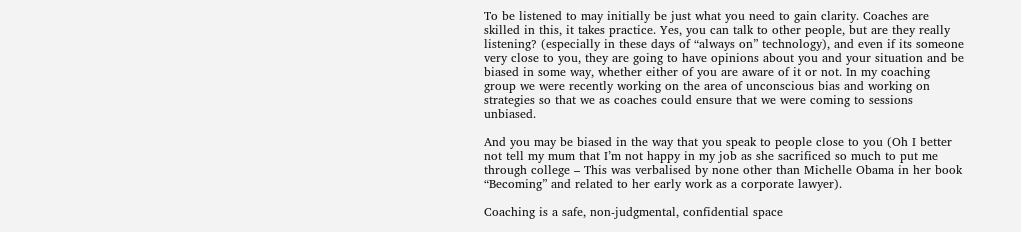To be listened to may initially be just what you need to gain clarity. Coaches are skilled in this, it takes practice. Yes, you can talk to other people, but are they really listening? (especially in these days of “always on” technology), and even if its someone very close to you, they are going to have opinions about you and your situation and be biased in some way, whether either of you are aware of it or not. In my coaching group we were recently working on the area of unconscious bias and working on strategies so that we as coaches could ensure that we were coming to sessions unbiased.

And you may be biased in the way that you speak to people close to you (Oh I better not tell my mum that I’m not happy in my job as she sacrificed so much to put me through college – This was verbalised by none other than Michelle Obama in her book “Becoming” and related to her early work as a corporate lawyer).

Coaching is a safe, non-judgmental, confidential space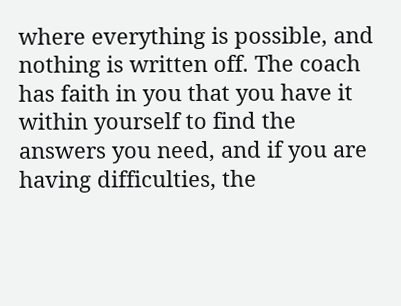where everything is possible, and nothing is written off. The coach has faith in you that you have it within yourself to find the answers you need, and if you are having difficulties, the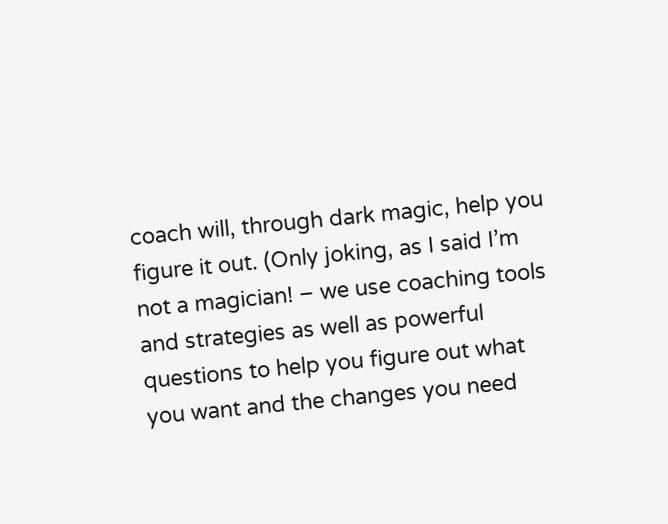coach will, through dark magic, help you figure it out. (Only joking, as I said I’m not a magician! – we use coaching tools and strategies as well as powerful questions to help you figure out what you want and the changes you need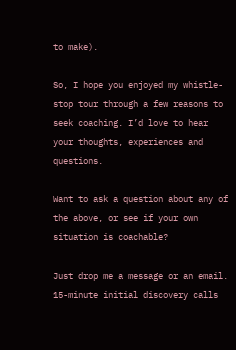to make).

So, I hope you enjoyed my whistle-stop tour through a few reasons to seek coaching. I’d love to hear your thoughts, experiences and questions.

Want to ask a question about any of the above, or see if your own situation is coachable?

Just drop me a message or an email. 15-minute initial discovery calls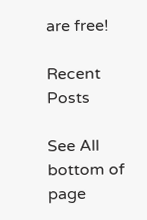are free!

Recent Posts

See All
bottom of page